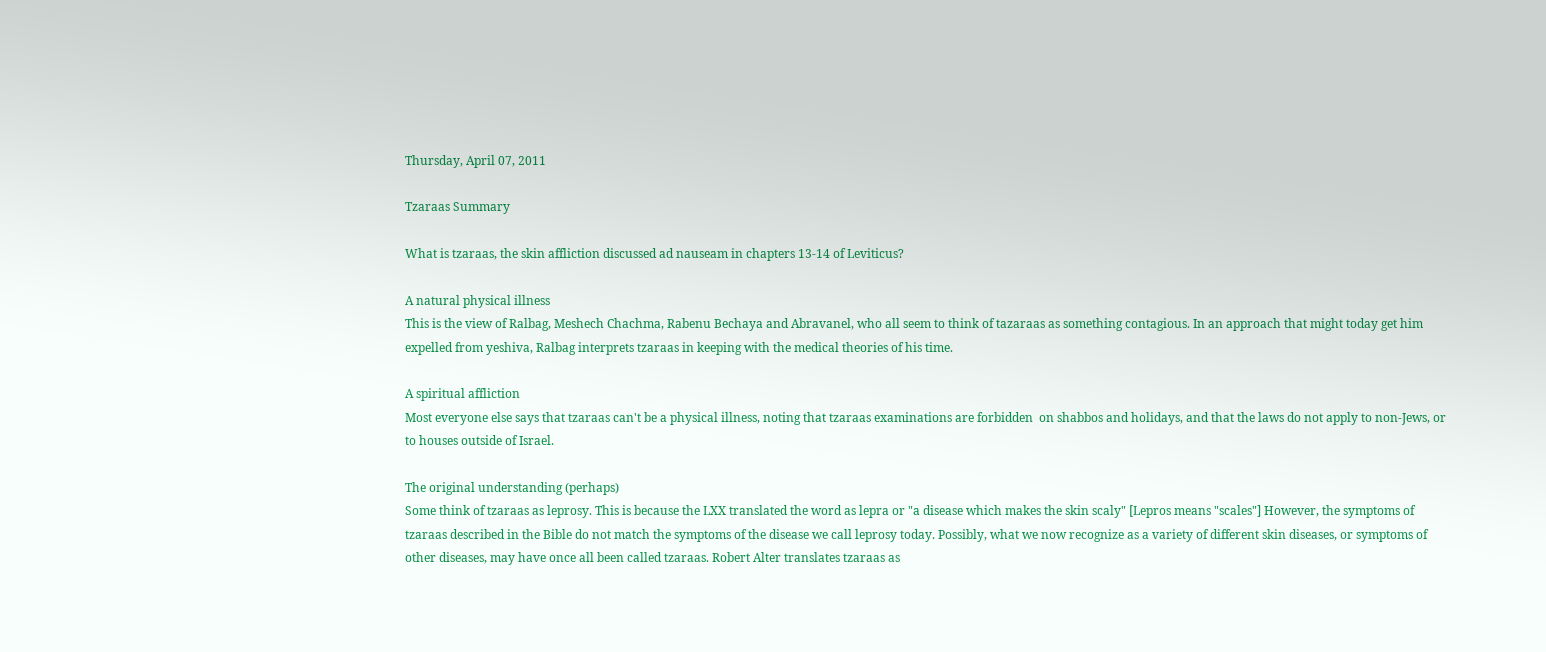Thursday, April 07, 2011

Tzaraas Summary

What is tzaraas, the skin affliction discussed ad nauseam in chapters 13-14 of Leviticus?

A natural physical illness
This is the view of Ralbag, Meshech Chachma, Rabenu Bechaya and Abravanel, who all seem to think of tazaraas as something contagious. In an approach that might today get him expelled from yeshiva, Ralbag interprets tzaraas in keeping with the medical theories of his time.

A spiritual affliction
Most everyone else says that tzaraas can't be a physical illness, noting that tzaraas examinations are forbidden  on shabbos and holidays, and that the laws do not apply to non-Jews, or to houses outside of Israel.

The original understanding (perhaps)
Some think of tzaraas as leprosy. This is because the LXX translated the word as lepra or "a disease which makes the skin scaly" [Lepros means "scales"] However, the symptoms of tzaraas described in the Bible do not match the symptoms of the disease we call leprosy today. Possibly, what we now recognize as a variety of different skin diseases, or symptoms of other diseases, may have once all been called tzaraas. Robert Alter translates tzaraas as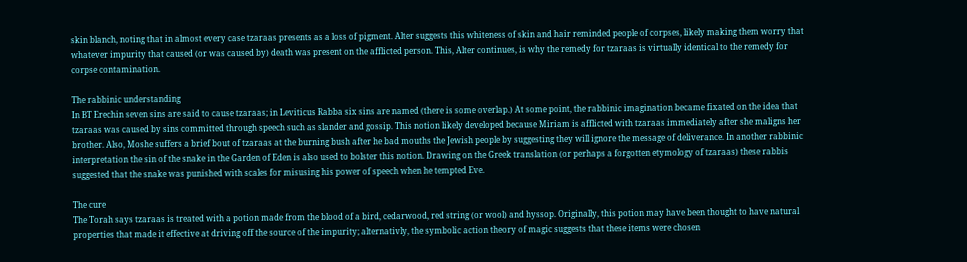skin blanch, noting that in almost every case tzaraas presents as a loss of pigment. Alter suggests this whiteness of skin and hair reminded people of corpses, likely making them worry that whatever impurity that caused (or was caused by) death was present on the afflicted person. This, Alter continues, is why the remedy for tzaraas is virtually identical to the remedy for corpse contamination.

The rabbinic understanding
In BT Erechin seven sins are said to cause tzaraas; in Leviticus Rabba six sins are named (there is some overlap.) At some point, the rabbinic imagination became fixated on the idea that tzaraas was caused by sins committed through speech such as slander and gossip. This notion likely developed because Miriam is afflicted with tzaraas immediately after she maligns her brother. Also, Moshe suffers a brief bout of tzaraas at the burning bush after he bad mouths the Jewish people by suggesting they will ignore the message of deliverance. In another rabbinic interpretation the sin of the snake in the Garden of Eden is also used to bolster this notion. Drawing on the Greek translation (or perhaps a forgotten etymology of tzaraas) these rabbis suggested that the snake was punished with scales for misusing his power of speech when he tempted Eve.

The cure
The Torah says tzaraas is treated with a potion made from the blood of a bird, cedarwood, red string (or wool) and hyssop. Originally, this potion may have been thought to have natural properties that made it effective at driving off the source of the impurity; alternativly, the symbolic action theory of magic suggests that these items were chosen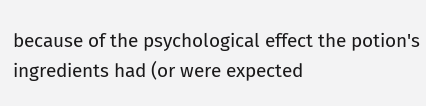because of the psychological effect the potion's ingredients had (or were expected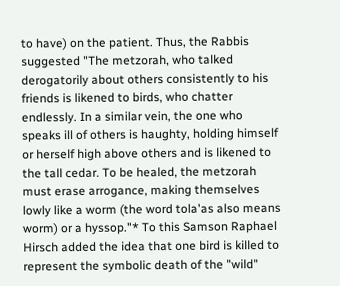to have) on the patient. Thus, the Rabbis suggested "The metzorah, who talked derogatorily about others consistently to his friends is likened to birds, who chatter endlessly. In a similar vein, the one who speaks ill of others is haughty, holding himself or herself high above others and is likened to the tall cedar. To be healed, the metzorah must erase arrogance, making themselves lowly like a worm (the word tola'as also means worm) or a hyssop."* To this Samson Raphael Hirsch added the idea that one bird is killed to represent the symbolic death of the "wild"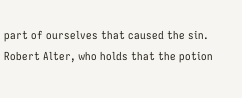part of ourselves that caused the sin. Robert Alter, who holds that the potion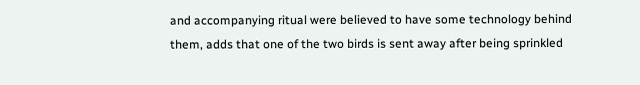and accompanying ritual were believed to have some technology behind them, adds that one of the two birds is sent away after being sprinkled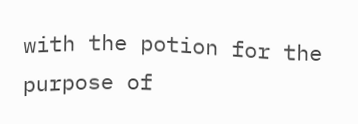with the potion for the purpose of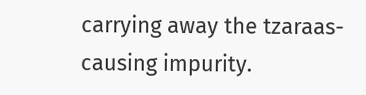carrying away the tzaraas-causing impurity.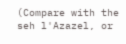(Compare with the seh l'Azazel, or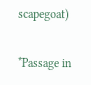scapegoat)

*Passage in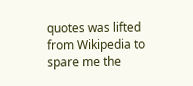quotes was lifted from Wikipedia to spare me the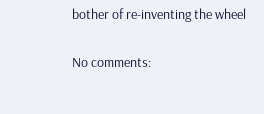bother of re-inventing the wheel

No comments: